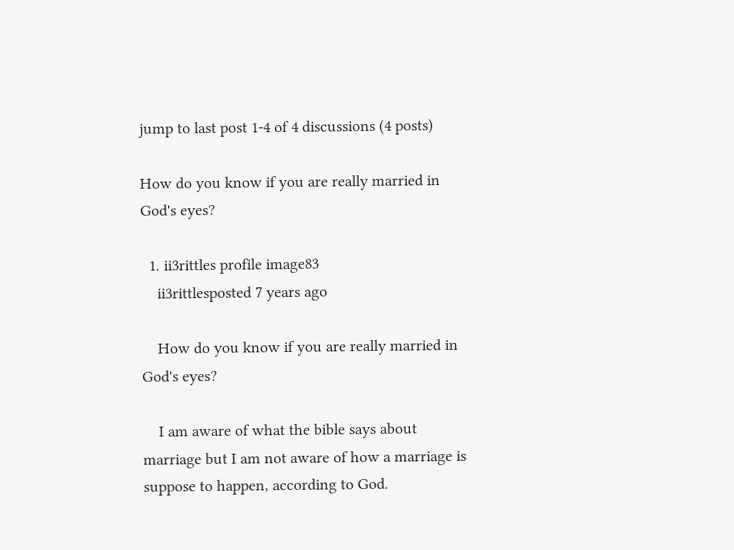jump to last post 1-4 of 4 discussions (4 posts)

How do you know if you are really married in God's eyes?

  1. ii3rittles profile image83
    ii3rittlesposted 7 years ago

    How do you know if you are really married in God's eyes?

    I am aware of what the bible says about marriage but I am not aware of how a marriage is suppose to happen, according to God.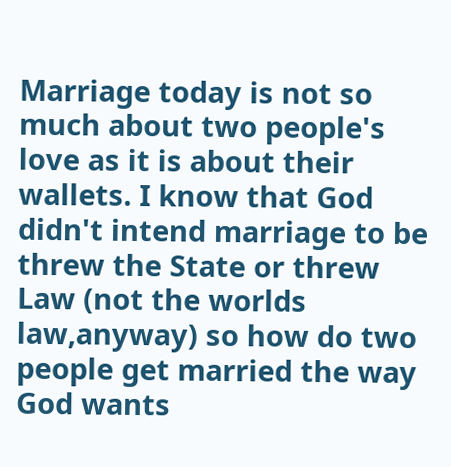Marriage today is not so much about two people's love as it is about their wallets. I know that God didn't intend marriage to be threw the State or threw Law (not the worlds law,anyway) so how do two people get married the way God wants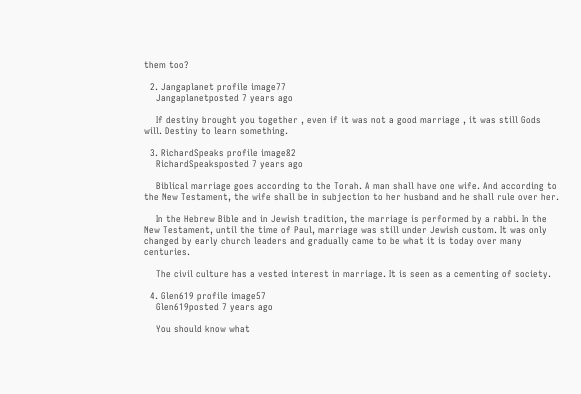them too?

  2. Jangaplanet profile image77
    Jangaplanetposted 7 years ago

    If destiny brought you together , even if it was not a good marriage , it was still Gods will. Destiny to learn something.

  3. RichardSpeaks profile image82
    RichardSpeaksposted 7 years ago

    Biblical marriage goes according to the Torah. A man shall have one wife. And according to the New Testament, the wife shall be in subjection to her husband and he shall rule over her.

    In the Hebrew Bible and in Jewish tradition, the marriage is performed by a rabbi. In the New Testament, until the time of Paul, marriage was still under Jewish custom. It was only changed by early church leaders and gradually came to be what it is today over many centuries.

    The civil culture has a vested interest in marriage. It is seen as a cementing of society.

  4. Glen619 profile image57
    Glen619posted 7 years ago

    You should know what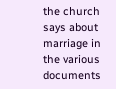the church says about marriage in the various documents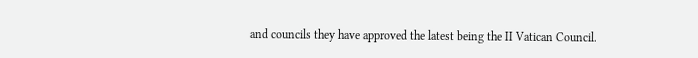and councils they have approved the latest being the II Vatican Council.